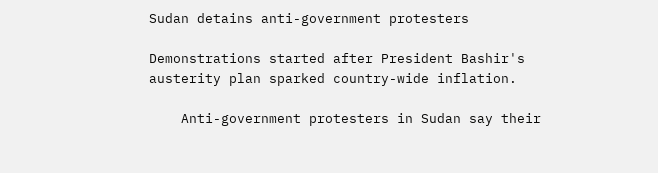Sudan detains anti-government protesters

Demonstrations started after President Bashir's austerity plan sparked country-wide inflation.

    Anti-government protesters in Sudan say their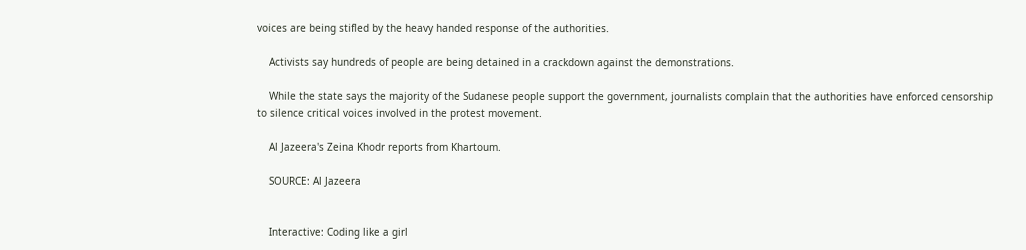voices are being stifled by the heavy handed response of the authorities.

    Activists say hundreds of people are being detained in a crackdown against the demonstrations.

    While the state says the majority of the Sudanese people support the government, journalists complain that the authorities have enforced censorship to silence critical voices involved in the protest movement.

    Al Jazeera's Zeina Khodr reports from Khartoum.

    SOURCE: Al Jazeera


    Interactive: Coding like a girl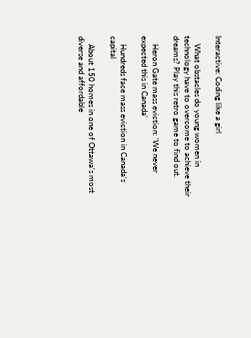Interactive: Coding like a girl

    What obstacles do young women in technology have to overcome to achieve their dreams? Play this retro game to find out.

    Heron Gate mass eviction: 'We never expected this in Canada'

    Hundreds face mass eviction in Canada's capital

    About 150 homes in one of Ottawa's most diverse and affordable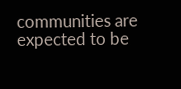communities are expected to be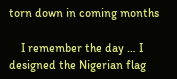torn down in coming months

    I remember the day … I designed the Nigerian flag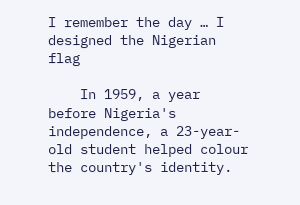I remember the day … I designed the Nigerian flag

    In 1959, a year before Nigeria's independence, a 23-year-old student helped colour the country's identity.